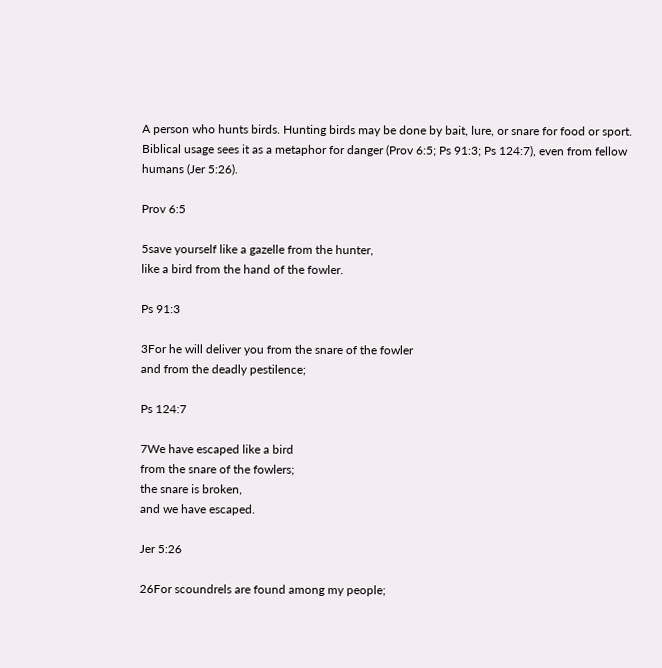A person who hunts birds. Hunting birds may be done by bait, lure, or snare for food or sport. Biblical usage sees it as a metaphor for danger (Prov 6:5; Ps 91:3; Ps 124:7), even from fellow humans (Jer 5:26).

Prov 6:5

5save yourself like a gazelle from the hunter,
like a bird from the hand of the fowler.

Ps 91:3

3For he will deliver you from the snare of the fowler
and from the deadly pestilence;

Ps 124:7

7We have escaped like a bird
from the snare of the fowlers;
the snare is broken,
and we have escaped.

Jer 5:26

26For scoundrels are found among my people;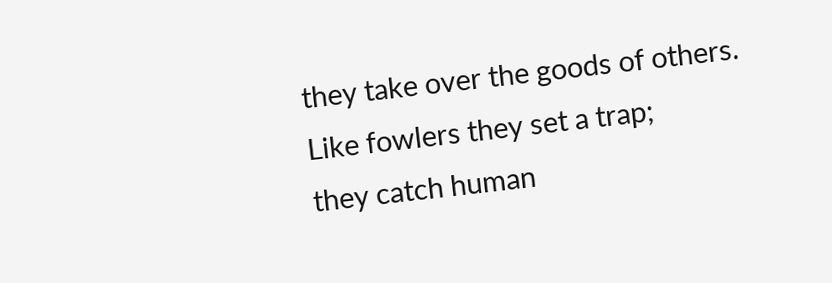they take over the goods of others.
Like fowlers they set a trap;
they catch human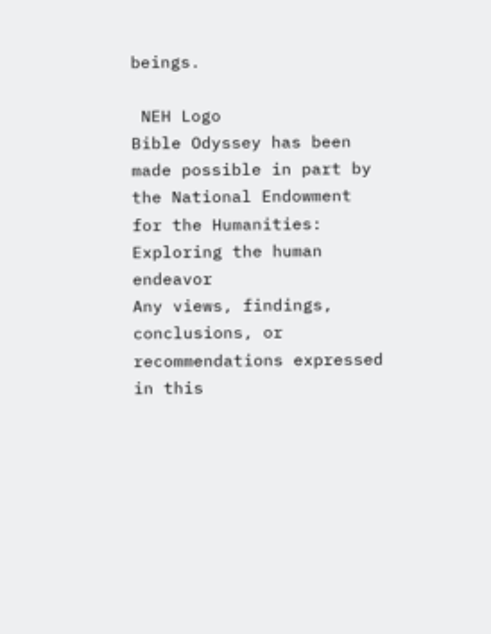beings.

 NEH Logo
Bible Odyssey has been made possible in part by the National Endowment for the Humanities: Exploring the human endeavor
Any views, findings, conclusions, or recommendations expressed in this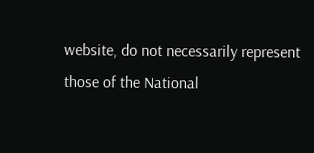website, do not necessarily represent those of the National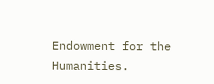Endowment for the Humanities.